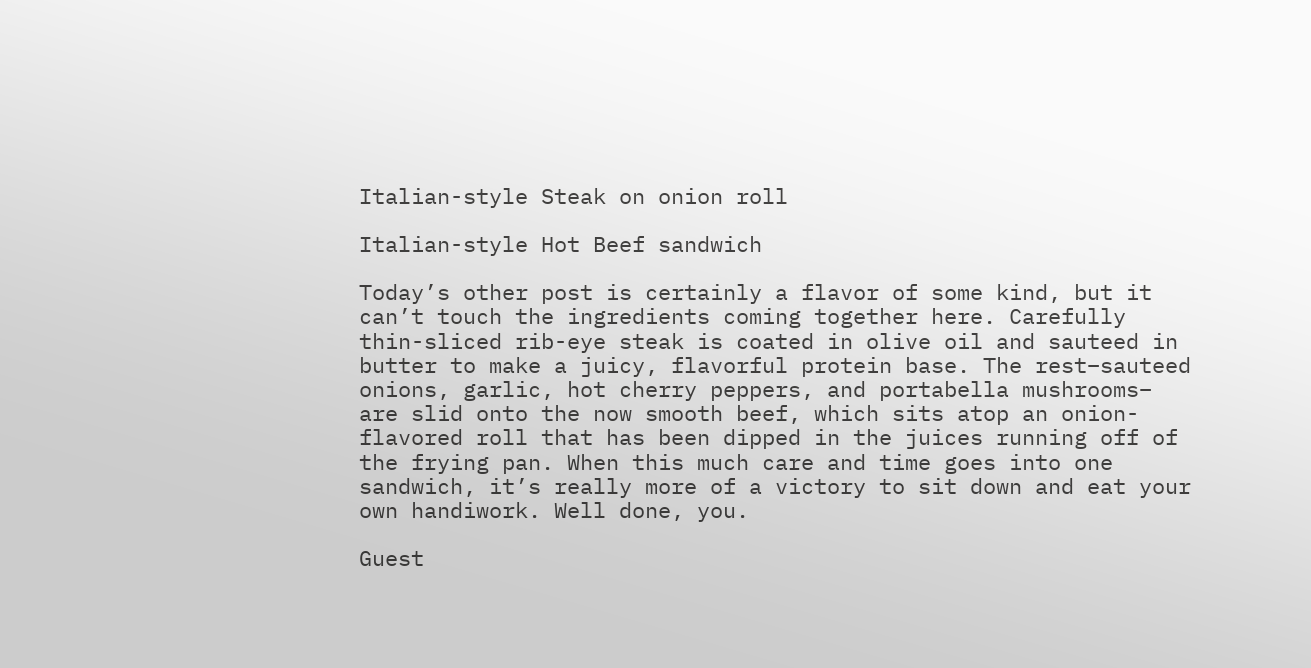Italian-style Steak on onion roll

Italian-style Hot Beef sandwich

Today’s other post is certainly a flavor of some kind, but it can’t touch the ingredients coming together here. Carefully thin-sliced rib-eye steak is coated in olive oil and sauteed in butter to make a juicy, flavorful protein base. The rest–sauteed onions, garlic, hot cherry peppers, and portabella mushrooms– are slid onto the now smooth beef, which sits atop an onion-flavored roll that has been dipped in the juices running off of the frying pan. When this much care and time goes into one sandwich, it’s really more of a victory to sit down and eat your own handiwork. Well done, you.

Guest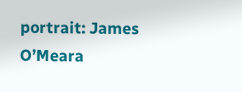portrait: James O’Meara